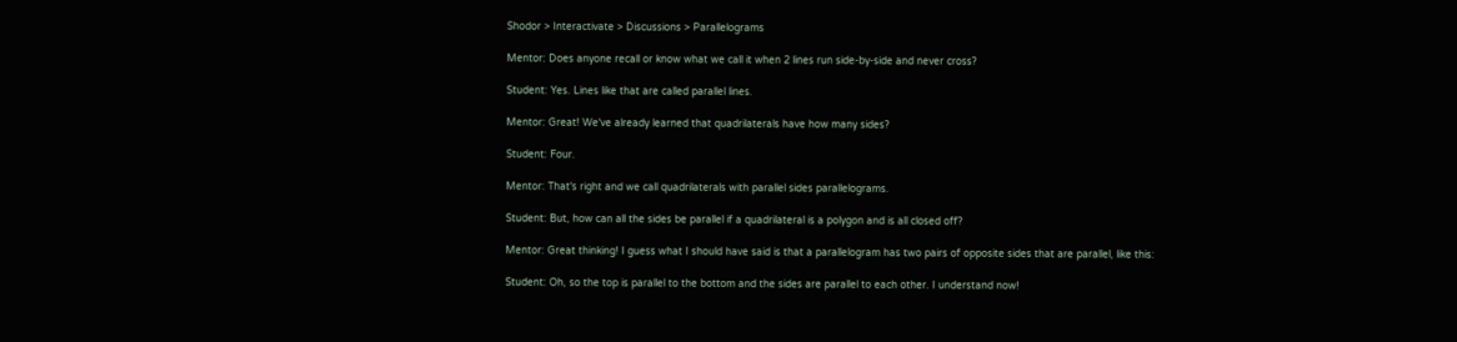Shodor > Interactivate > Discussions > Parallelograms

Mentor: Does anyone recall or know what we call it when 2 lines run side-by-side and never cross?

Student: Yes. Lines like that are called parallel lines.

Mentor: Great! We've already learned that quadrilaterals have how many sides?

Student: Four.

Mentor: That's right and we call quadrilaterals with parallel sides parallelograms.

Student: But, how can all the sides be parallel if a quadrilateral is a polygon and is all closed off?

Mentor: Great thinking! I guess what I should have said is that a parallelogram has two pairs of opposite sides that are parallel, like this:

Student: Oh, so the top is parallel to the bottom and the sides are parallel to each other. I understand now!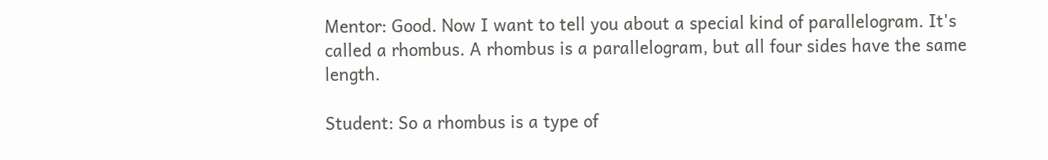Mentor: Good. Now I want to tell you about a special kind of parallelogram. It's called a rhombus. A rhombus is a parallelogram, but all four sides have the same length.

Student: So a rhombus is a type of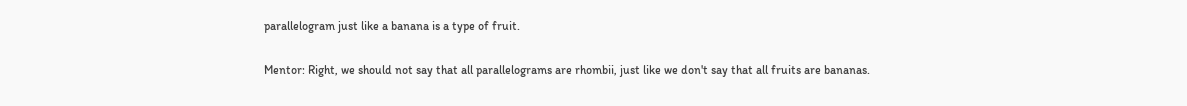parallelogram just like a banana is a type of fruit.

Mentor: Right, we should not say that all parallelograms are rhombii, just like we don't say that all fruits are bananas.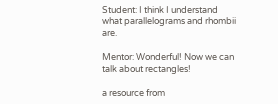Student: I think I understand what parallelograms and rhombii are.

Mentor: Wonderful! Now we can talk about rectangles!

a resource from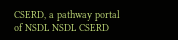CSERD, a pathway portal of NSDL NSDL CSERD